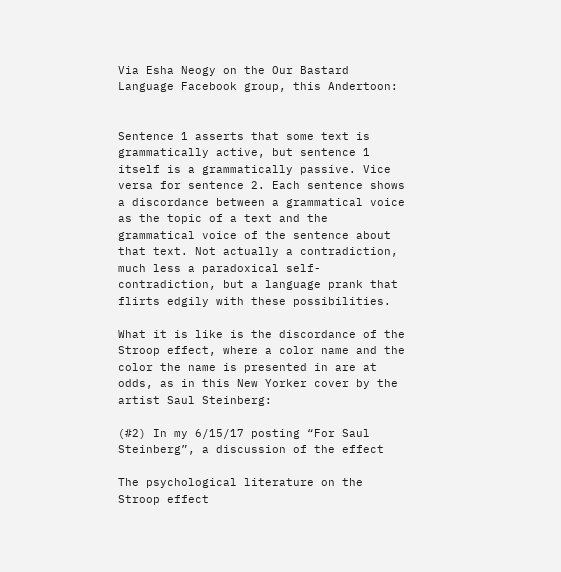Via Esha Neogy on the Our Bastard Language Facebook group, this Andertoon:


Sentence 1 asserts that some text is grammatically active, but sentence 1 itself is a grammatically passive. Vice versa for sentence 2. Each sentence shows a discordance between a grammatical voice as the topic of a text and the grammatical voice of the sentence about that text. Not actually a contradiction, much less a paradoxical self-contradiction, but a language prank that flirts edgily with these possibilities.

What it is like is the discordance of the Stroop effect, where a color name and the color the name is presented in are at odds, as in this New Yorker cover by the artist Saul Steinberg:

(#2) In my 6/15/17 posting “For Saul Steinberg”, a discussion of the effect

The psychological literature on the Stroop effect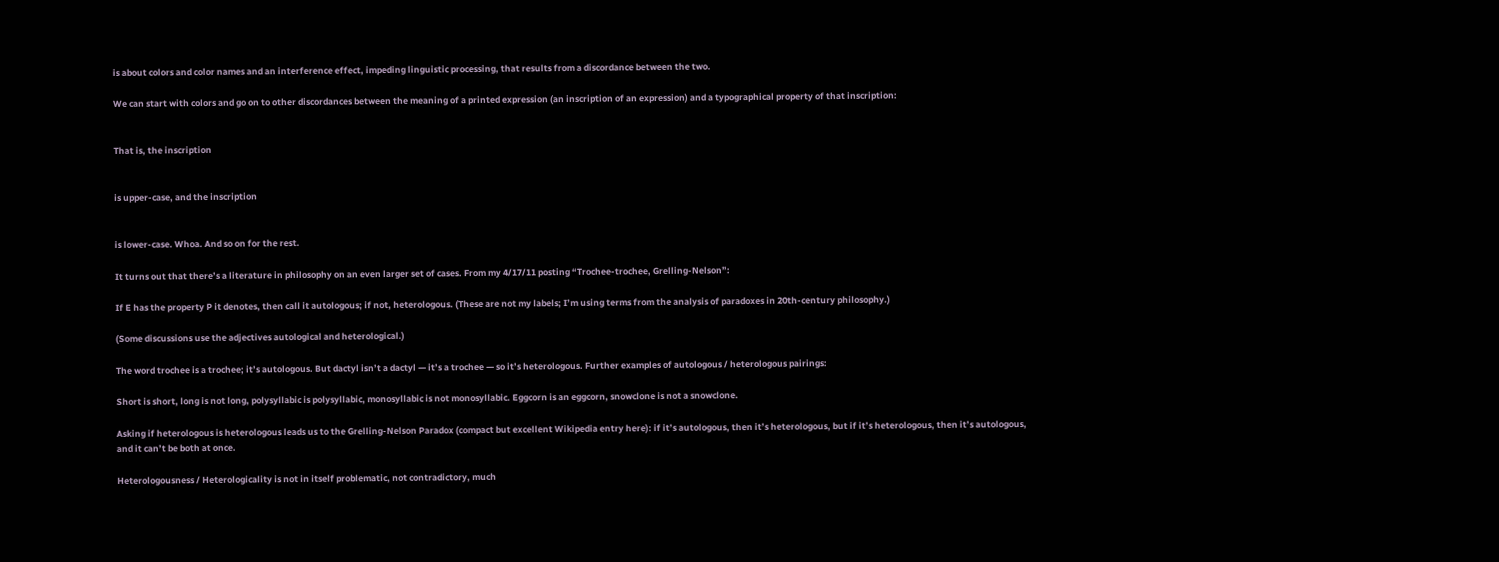is about colors and color names and an interference effect, impeding linguistic processing, that results from a discordance between the two.

We can start with colors and go on to other discordances between the meaning of a printed expression (an inscription of an expression) and a typographical property of that inscription:


That is, the inscription


is upper-case, and the inscription


is lower-case. Whoa. And so on for the rest.

It turns out that there’s a literature in philosophy on an even larger set of cases. From my 4/17/11 posting “Trochee-trochee, Grelling-Nelson”:

If E has the property P it denotes, then call it autologous; if not, heterologous. (These are not my labels; I’m using terms from the analysis of paradoxes in 20th-century philosophy.)

(Some discussions use the adjectives autological and heterological.)

The word trochee is a trochee; it’s autologous. But dactyl isn’t a dactyl — it’s a trochee — so it’s heterologous. Further examples of autologous / heterologous pairings:

Short is short, long is not long, polysyllabic is polysyllabic, monosyllabic is not monosyllabic. Eggcorn is an eggcorn, snowclone is not a snowclone.

Asking if heterologous is heterologous leads us to the Grelling-Nelson Paradox (compact but excellent Wikipedia entry here): if it’s autologous, then it’s heterologous, but if it’s heterologous, then it’s autologous, and it can’t be both at once.

Heterologousness / Heterologicality is not in itself problematic, not contradictory, much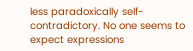less paradoxically self-contradictory. No one seems to expect expressions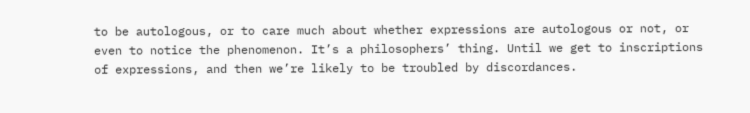to be autologous, or to care much about whether expressions are autologous or not, or even to notice the phenomenon. It’s a philosophers’ thing. Until we get to inscriptions of expressions, and then we’re likely to be troubled by discordances.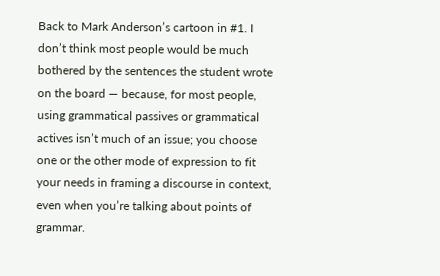Back to Mark Anderson’s cartoon in #1. I don’t think most people would be much bothered by the sentences the student wrote on the board — because, for most people, using grammatical passives or grammatical actives isn’t much of an issue; you choose one or the other mode of expression to fit your needs in framing a discourse in context, even when you’re talking about points of grammar.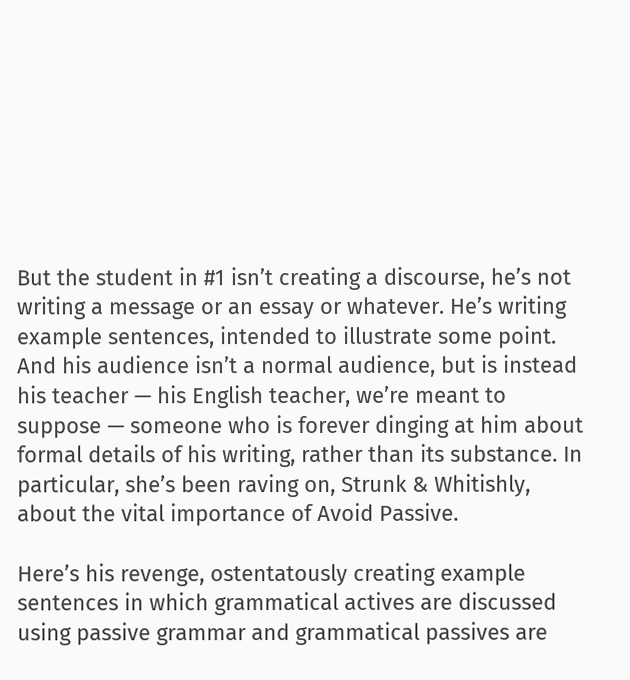But the student in #1 isn’t creating a discourse, he’s not writing a message or an essay or whatever. He’s writing example sentences, intended to illustrate some point. And his audience isn’t a normal audience, but is instead his teacher — his English teacher, we’re meant to suppose — someone who is forever dinging at him about formal details of his writing, rather than its substance. In particular, she’s been raving on, Strunk & Whitishly, about the vital importance of Avoid Passive.

Here’s his revenge, ostentatously creating example sentences in which grammatical actives are discussed using passive grammar and grammatical passives are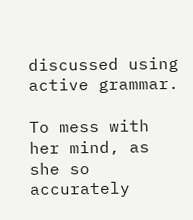discussed using active grammar.

To mess with her mind, as she so accurately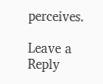perceives.

Leave a Reply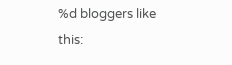%d bloggers like this: